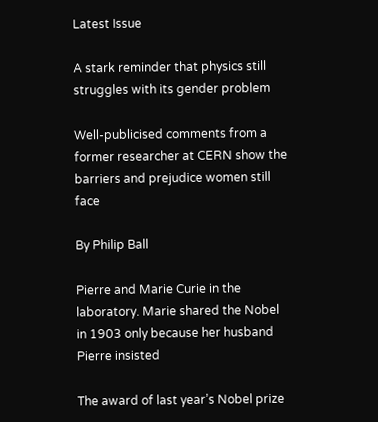Latest Issue

A stark reminder that physics still struggles with its gender problem

Well-publicised comments from a former researcher at CERN show the barriers and prejudice women still face

By Philip Ball

Pierre and Marie Curie in the laboratory. Marie shared the Nobel in 1903 only because her husband Pierre insisted

The award of last year’s Nobel prize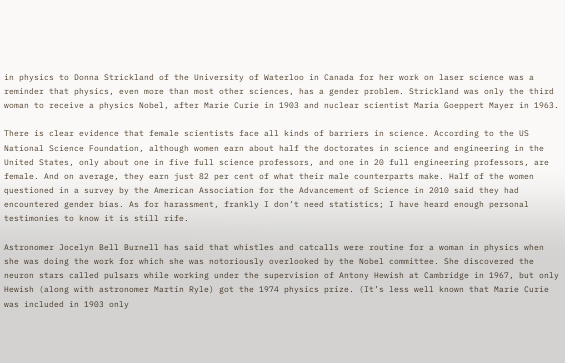in physics to Donna Strickland of the University of Waterloo in Canada for her work on laser science was a reminder that physics, even more than most other sciences, has a gender problem. Strickland was only the third woman to receive a physics Nobel, after Marie Curie in 1903 and nuclear scientist Maria Goeppert Mayer in 1963.

There is clear evidence that female scientists face all kinds of barriers in science. According to the US National Science Foundation, although women earn about half the doctorates in science and engineering in the United States, only about one in five full science professors, and one in 20 full engineering professors, are female. And on average, they earn just 82 per cent of what their male counterparts make. Half of the women questioned in a survey by the American Association for the Advancement of Science in 2010 said they had encountered gender bias. As for harassment, frankly I don’t need statistics; I have heard enough personal testimonies to know it is still rife.

Astronomer Jocelyn Bell Burnell has said that whistles and catcalls were routine for a woman in physics when she was doing the work for which she was notoriously overlooked by the Nobel committee. She discovered the neuron stars called pulsars while working under the supervision of Antony Hewish at Cambridge in 1967, but only Hewish (along with astronomer Martin Ryle) got the 1974 physics prize. (It’s less well known that Marie Curie was included in 1903 only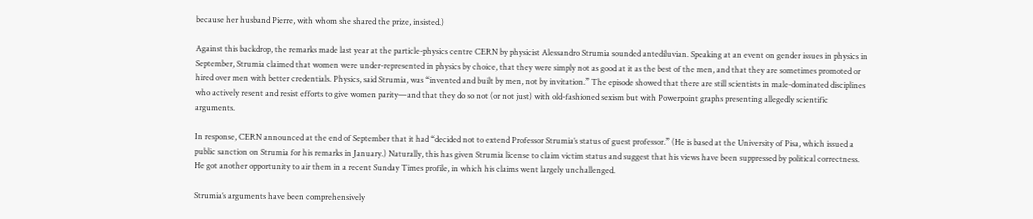because her husband Pierre, with whom she shared the prize, insisted.)

Against this backdrop, the remarks made last year at the particle-physics centre CERN by physicist Alessandro Strumia sounded antediluvian. Speaking at an event on gender issues in physics in September, Strumia claimed that women were under-represented in physics by choice, that they were simply not as good at it as the best of the men, and that they are sometimes promoted or hired over men with better credentials. Physics, said Strumia, was “invented and built by men, not by invitation.” The episode showed that there are still scientists in male-dominated disciplines who actively resent and resist efforts to give women parity—and that they do so not (or not just) with old-fashioned sexism but with Powerpoint graphs presenting allegedly scientific arguments.

In response, CERN announced at the end of September that it had “decided not to extend Professor Strumia’s status of guest professor.” (He is based at the University of Pisa, which issued a public sanction on Strumia for his remarks in January.) Naturally, this has given Strumia license to claim victim status and suggest that his views have been suppressed by political correctness. He got another opportunity to air them in a recent Sunday Times profile, in which his claims went largely unchallenged.

Strumia’s arguments have been comprehensively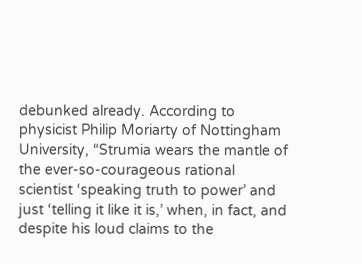debunked already. According to physicist Philip Moriarty of Nottingham University, “Strumia wears the mantle of the ever-so-courageous rational scientist ‘speaking truth to power’ and just ‘telling it like it is,’ when, in fact, and despite his loud claims to the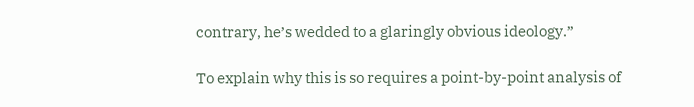contrary, he’s wedded to a glaringly obvious ideology.”

To explain why this is so requires a point-by-point analysis of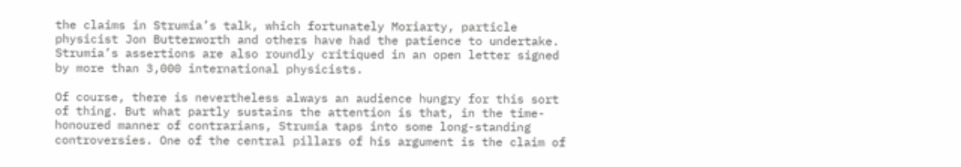the claims in Strumia’s talk, which fortunately Moriarty, particle physicist Jon Butterworth and others have had the patience to undertake. Strumia’s assertions are also roundly critiqued in an open letter signed by more than 3,000 international physicists.

Of course, there is nevertheless always an audience hungry for this sort of thing. But what partly sustains the attention is that, in the time-honoured manner of contrarians, Strumia taps into some long-standing controversies. One of the central pillars of his argument is the claim of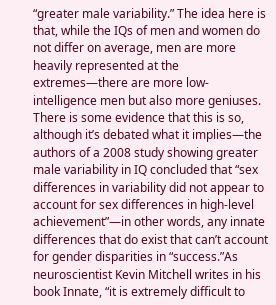“greater male variability.” The idea here is that, while the IQs of men and women do not differ on average, men are more heavily represented at the extremes—there are more low-intelligence men but also more geniuses. There is some evidence that this is so, although it’s debated what it implies—the authors of a 2008 study showing greater male variability in IQ concluded that “sex differences in variability did not appear to account for sex differences in high-level achievement”—in other words, any innate differences that do exist that can’t account for gender disparities in “success.”As neuroscientist Kevin Mitchell writes in his book Innate, “it is extremely difficult to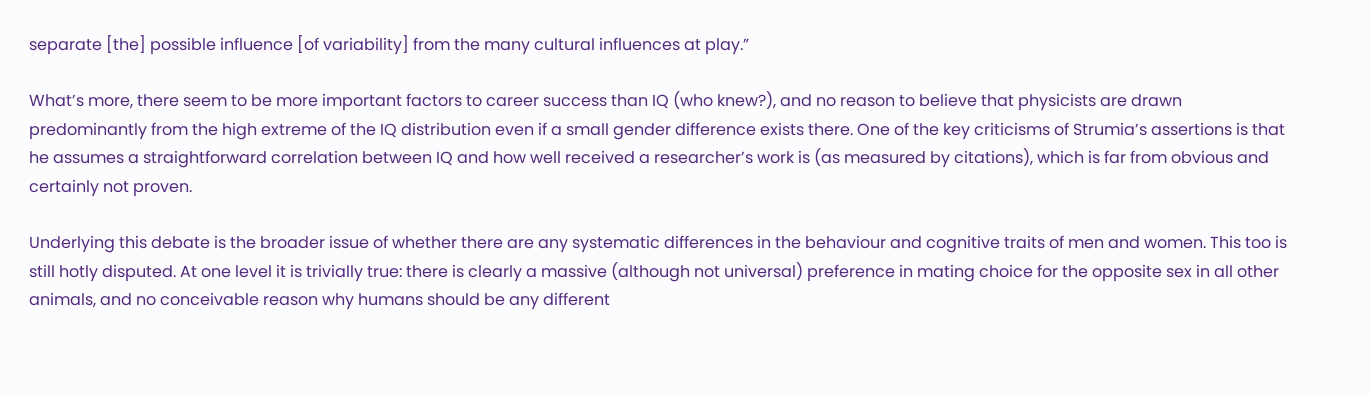separate [the] possible influence [of variability] from the many cultural influences at play.”

What’s more, there seem to be more important factors to career success than IQ (who knew?), and no reason to believe that physicists are drawn predominantly from the high extreme of the IQ distribution even if a small gender difference exists there. One of the key criticisms of Strumia’s assertions is that he assumes a straightforward correlation between IQ and how well received a researcher’s work is (as measured by citations), which is far from obvious and certainly not proven.

Underlying this debate is the broader issue of whether there are any systematic differences in the behaviour and cognitive traits of men and women. This too is still hotly disputed. At one level it is trivially true: there is clearly a massive (although not universal) preference in mating choice for the opposite sex in all other animals, and no conceivable reason why humans should be any different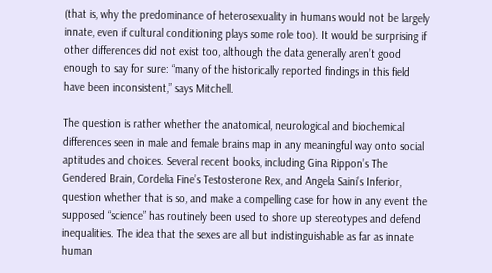(that is, why the predominance of heterosexuality in humans would not be largely innate, even if cultural conditioning plays some role too). It would be surprising if other differences did not exist too, although the data generally aren’t good enough to say for sure: “many of the historically reported findings in this field have been inconsistent,” says Mitchell.

The question is rather whether the anatomical, neurological and biochemical differences seen in male and female brains map in any meaningful way onto social aptitudes and choices. Several recent books, including Gina Rippon’s The Gendered Brain, Cordelia Fine’s Testosterone Rex, and Angela Saini’s Inferior, question whether that is so, and make a compelling case for how in any event the supposed “science” has routinely been used to shore up stereotypes and defend inequalities. The idea that the sexes are all but indistinguishable as far as innate human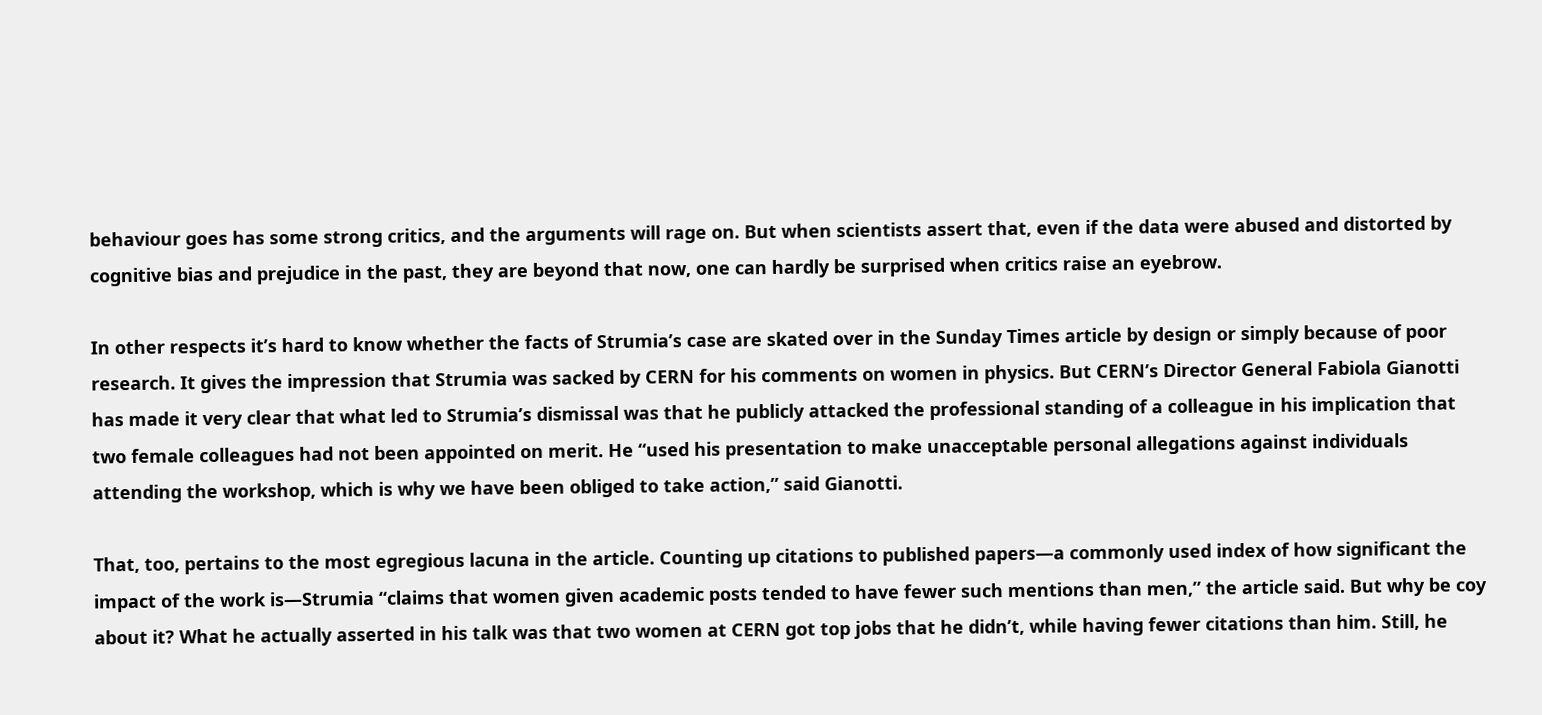behaviour goes has some strong critics, and the arguments will rage on. But when scientists assert that, even if the data were abused and distorted by cognitive bias and prejudice in the past, they are beyond that now, one can hardly be surprised when critics raise an eyebrow.

In other respects it’s hard to know whether the facts of Strumia’s case are skated over in the Sunday Times article by design or simply because of poor research. It gives the impression that Strumia was sacked by CERN for his comments on women in physics. But CERN’s Director General Fabiola Gianotti has made it very clear that what led to Strumia’s dismissal was that he publicly attacked the professional standing of a colleague in his implication that two female colleagues had not been appointed on merit. He “used his presentation to make unacceptable personal allegations against individuals attending the workshop, which is why we have been obliged to take action,” said Gianotti.

That, too, pertains to the most egregious lacuna in the article. Counting up citations to published papers—a commonly used index of how significant the impact of the work is—Strumia “claims that women given academic posts tended to have fewer such mentions than men,” the article said. But why be coy about it? What he actually asserted in his talk was that two women at CERN got top jobs that he didn’t, while having fewer citations than him. Still, he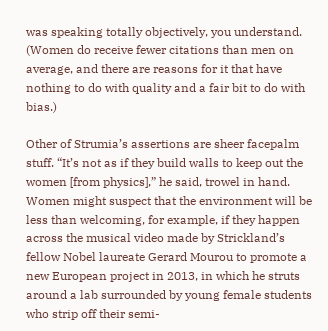was speaking totally objectively, you understand. (Women do receive fewer citations than men on average, and there are reasons for it that have nothing to do with quality and a fair bit to do with bias.)

Other of Strumia’s assertions are sheer facepalm stuff. “It’s not as if they build walls to keep out the women [from physics],” he said, trowel in hand. Women might suspect that the environment will be less than welcoming, for example, if they happen across the musical video made by Strickland’s fellow Nobel laureate Gerard Mourou to promote a new European project in 2013, in which he struts around a lab surrounded by young female students who strip off their semi-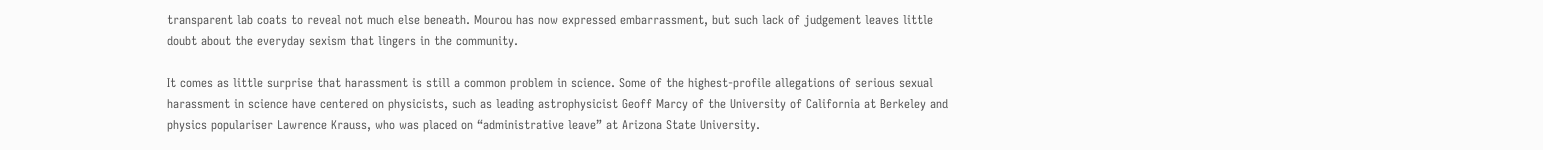transparent lab coats to reveal not much else beneath. Mourou has now expressed embarrassment, but such lack of judgement leaves little doubt about the everyday sexism that lingers in the community.

It comes as little surprise that harassment is still a common problem in science. Some of the highest-profile allegations of serious sexual harassment in science have centered on physicists, such as leading astrophysicist Geoff Marcy of the University of California at Berkeley and physics populariser Lawrence Krauss, who was placed on “administrative leave” at Arizona State University.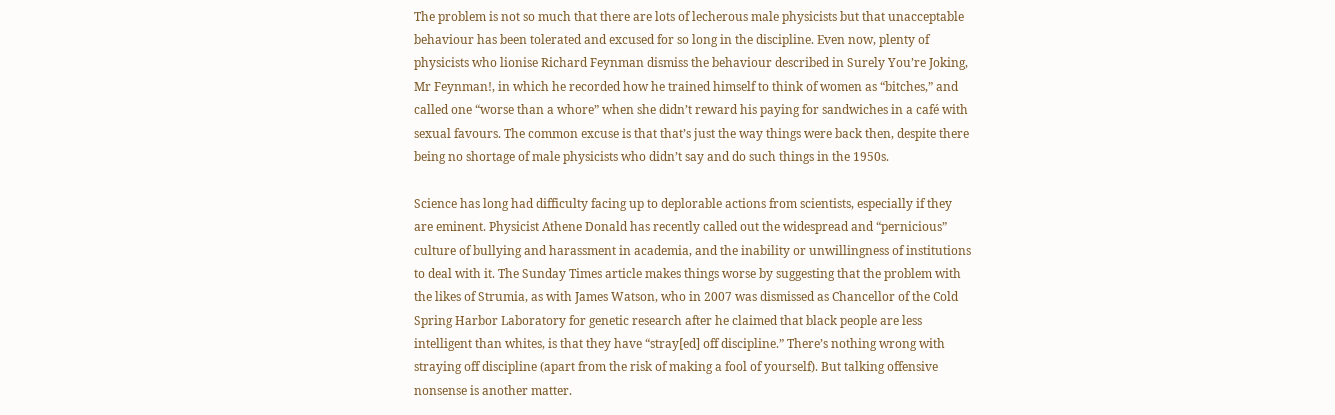The problem is not so much that there are lots of lecherous male physicists but that unacceptable behaviour has been tolerated and excused for so long in the discipline. Even now, plenty of physicists who lionise Richard Feynman dismiss the behaviour described in Surely You’re Joking, Mr Feynman!, in which he recorded how he trained himself to think of women as “bitches,” and called one “worse than a whore” when she didn’t reward his paying for sandwiches in a café with sexual favours. The common excuse is that that’s just the way things were back then, despite there being no shortage of male physicists who didn’t say and do such things in the 1950s.

Science has long had difficulty facing up to deplorable actions from scientists, especially if they are eminent. Physicist Athene Donald has recently called out the widespread and “pernicious” culture of bullying and harassment in academia, and the inability or unwillingness of institutions to deal with it. The Sunday Times article makes things worse by suggesting that the problem with the likes of Strumia, as with James Watson, who in 2007 was dismissed as Chancellor of the Cold Spring Harbor Laboratory for genetic research after he claimed that black people are less intelligent than whites, is that they have “stray[ed] off discipline.” There’s nothing wrong with straying off discipline (apart from the risk of making a fool of yourself). But talking offensive nonsense is another matter.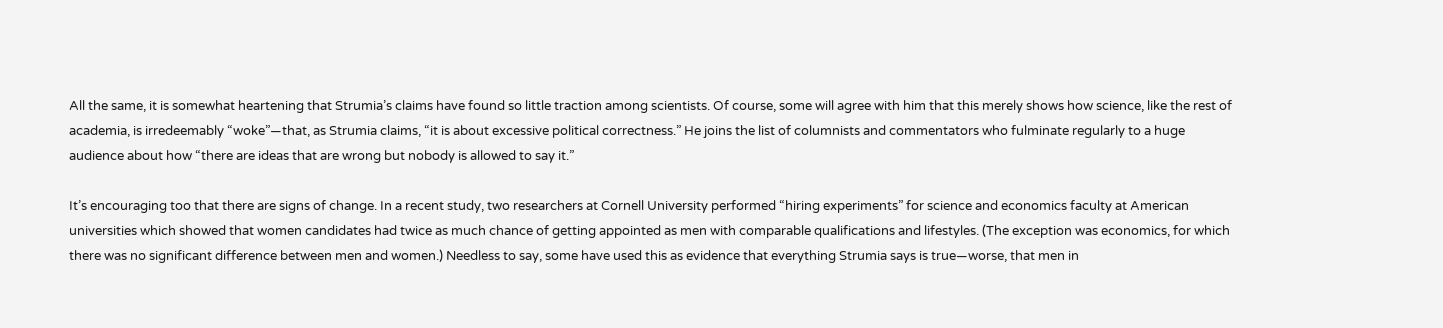All the same, it is somewhat heartening that Strumia’s claims have found so little traction among scientists. Of course, some will agree with him that this merely shows how science, like the rest of academia, is irredeemably “woke”—that, as Strumia claims, “it is about excessive political correctness.” He joins the list of columnists and commentators who fulminate regularly to a huge audience about how “there are ideas that are wrong but nobody is allowed to say it.”

It’s encouraging too that there are signs of change. In a recent study, two researchers at Cornell University performed “hiring experiments” for science and economics faculty at American universities which showed that women candidates had twice as much chance of getting appointed as men with comparable qualifications and lifestyles. (The exception was economics, for which there was no significant difference between men and women.) Needless to say, some have used this as evidence that everything Strumia says is true—worse, that men in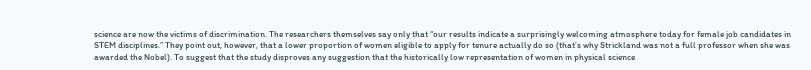science are now the victims of discrimination. The researchers themselves say only that “our results indicate a surprisingly welcoming atmosphere today for female job candidates in STEM disciplines.” They point out, however, that a lower proportion of women eligible to apply for tenure actually do so (that’s why Strickland was not a full professor when she was awarded the Nobel). To suggest that the study disproves any suggestion that the historically low representation of women in physical science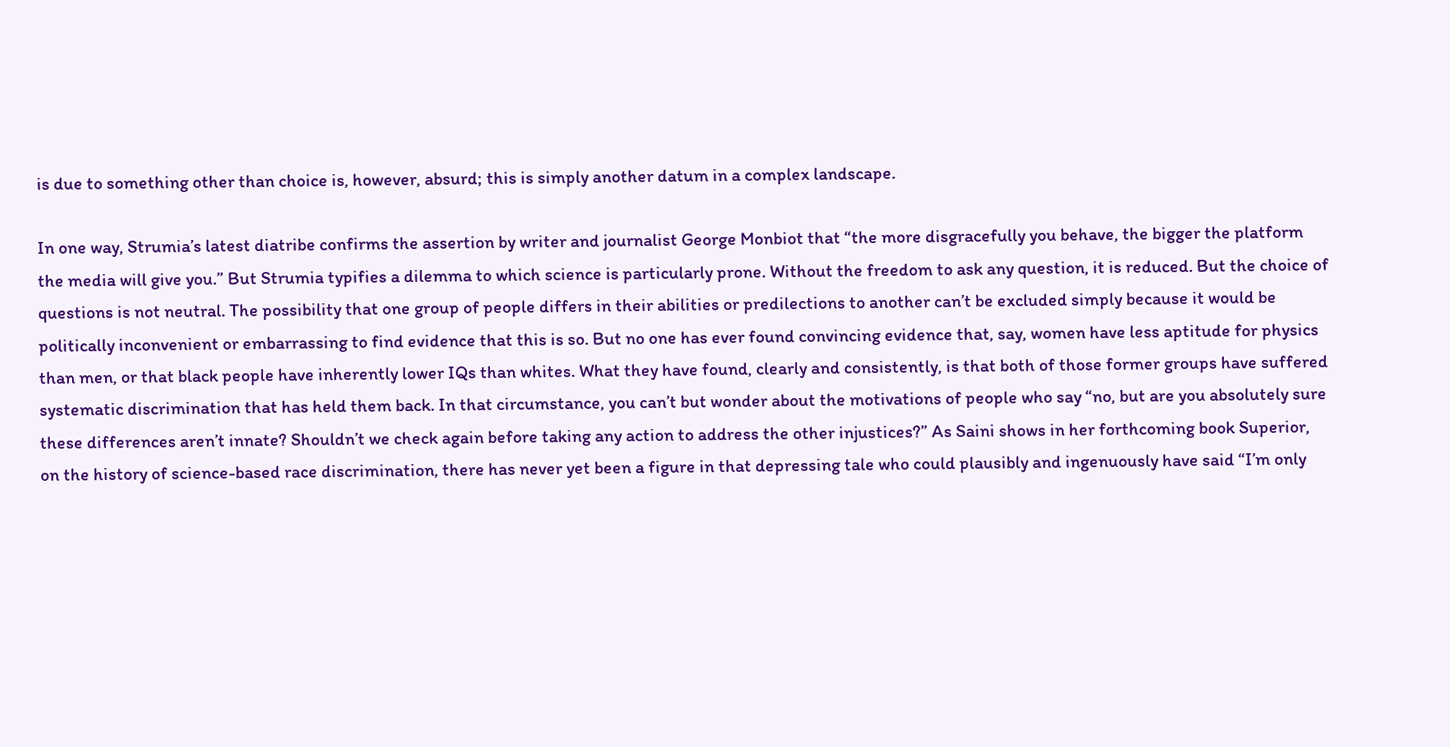is due to something other than choice is, however, absurd; this is simply another datum in a complex landscape.

In one way, Strumia’s latest diatribe confirms the assertion by writer and journalist George Monbiot that “the more disgracefully you behave, the bigger the platform the media will give you.” But Strumia typifies a dilemma to which science is particularly prone. Without the freedom to ask any question, it is reduced. But the choice of questions is not neutral. The possibility that one group of people differs in their abilities or predilections to another can’t be excluded simply because it would be politically inconvenient or embarrassing to find evidence that this is so. But no one has ever found convincing evidence that, say, women have less aptitude for physics than men, or that black people have inherently lower IQs than whites. What they have found, clearly and consistently, is that both of those former groups have suffered systematic discrimination that has held them back. In that circumstance, you can’t but wonder about the motivations of people who say “no, but are you absolutely sure these differences aren’t innate? Shouldn’t we check again before taking any action to address the other injustices?” As Saini shows in her forthcoming book Superior, on the history of science-based race discrimination, there has never yet been a figure in that depressing tale who could plausibly and ingenuously have said “I’m only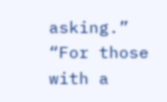asking.” “For those with a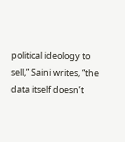political ideology to sell,” Saini writes, “the data itself doesn’t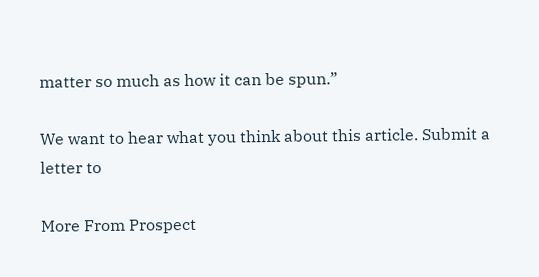matter so much as how it can be spun.”

We want to hear what you think about this article. Submit a letter to

More From Prospect